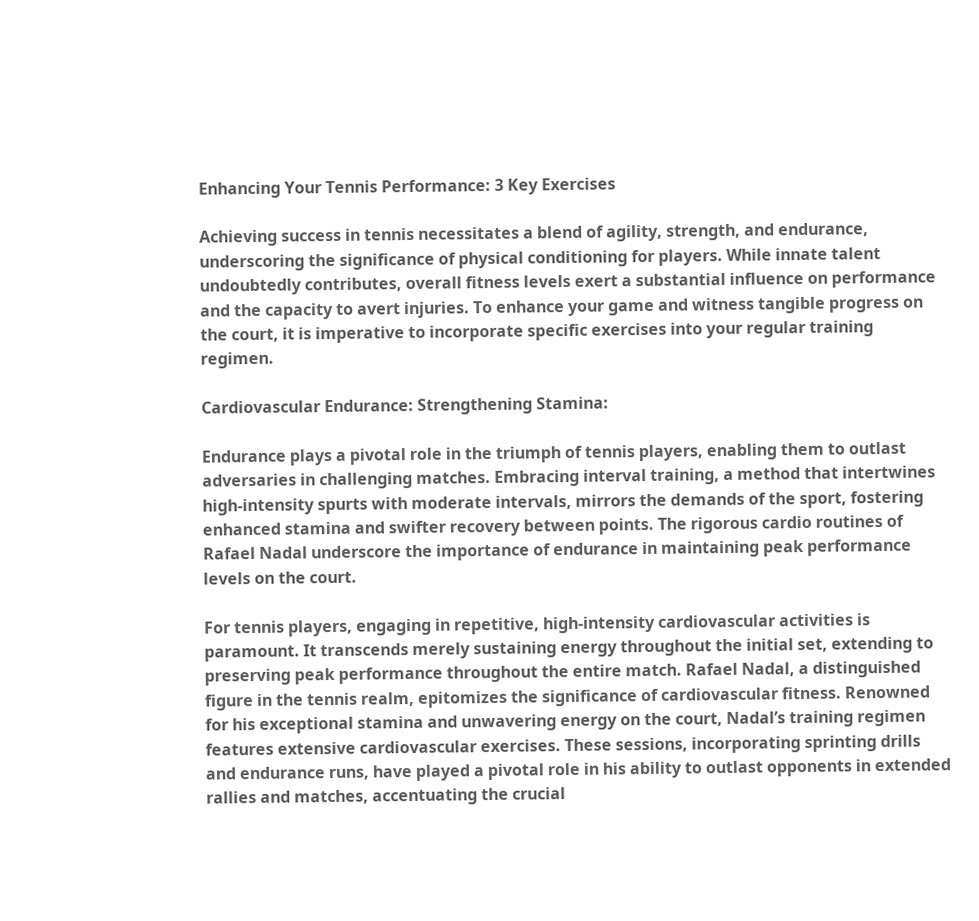Enhancing Your Tennis Performance: 3 Key Exercises

Achieving success in tennis necessitates a blend of agility, strength, and endurance, underscoring the significance of physical conditioning for players. While innate talent undoubtedly contributes, overall fitness levels exert a substantial influence on performance and the capacity to avert injuries. To enhance your game and witness tangible progress on the court, it is imperative to incorporate specific exercises into your regular training regimen.

Cardiovascular Endurance: Strengthening Stamina:

Endurance plays a pivotal role in the triumph of tennis players, enabling them to outlast adversaries in challenging matches. Embracing interval training, a method that intertwines high-intensity spurts with moderate intervals, mirrors the demands of the sport, fostering enhanced stamina and swifter recovery between points. The rigorous cardio routines of Rafael Nadal underscore the importance of endurance in maintaining peak performance levels on the court.

For tennis players, engaging in repetitive, high-intensity cardiovascular activities is paramount. It transcends merely sustaining energy throughout the initial set, extending to preserving peak performance throughout the entire match. Rafael Nadal, a distinguished figure in the tennis realm, epitomizes the significance of cardiovascular fitness. Renowned for his exceptional stamina and unwavering energy on the court, Nadal’s training regimen features extensive cardiovascular exercises. These sessions, incorporating sprinting drills and endurance runs, have played a pivotal role in his ability to outlast opponents in extended rallies and matches, accentuating the crucial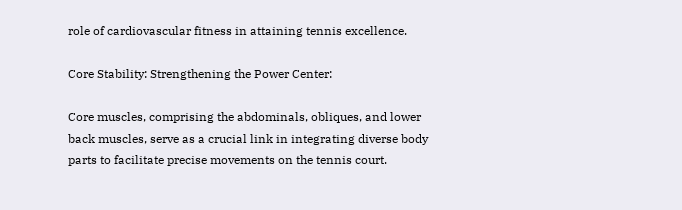role of cardiovascular fitness in attaining tennis excellence.

Core Stability: Strengthening the Power Center:

Core muscles, comprising the abdominals, obliques, and lower back muscles, serve as a crucial link in integrating diverse body parts to facilitate precise movements on the tennis court.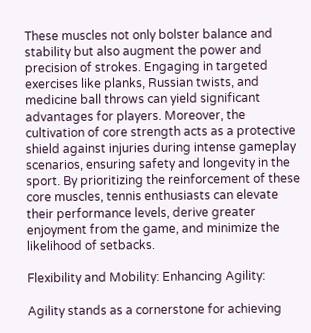These muscles not only bolster balance and stability but also augment the power and precision of strokes. Engaging in targeted exercises like planks, Russian twists, and medicine ball throws can yield significant advantages for players. Moreover, the cultivation of core strength acts as a protective shield against injuries during intense gameplay scenarios, ensuring safety and longevity in the sport. By prioritizing the reinforcement of these core muscles, tennis enthusiasts can elevate their performance levels, derive greater enjoyment from the game, and minimize the likelihood of setbacks.

Flexibility and Mobility: Enhancing Agility:

Agility stands as a cornerstone for achieving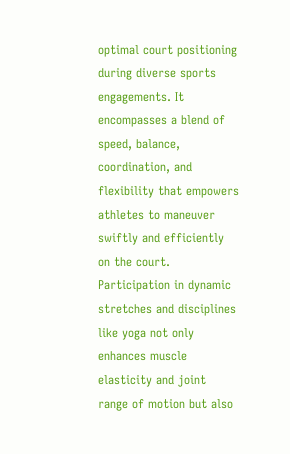optimal court positioning during diverse sports engagements. It encompasses a blend of speed, balance, coordination, and flexibility that empowers athletes to maneuver swiftly and efficiently on the court. Participation in dynamic stretches and disciplines like yoga not only enhances muscle elasticity and joint range of motion but also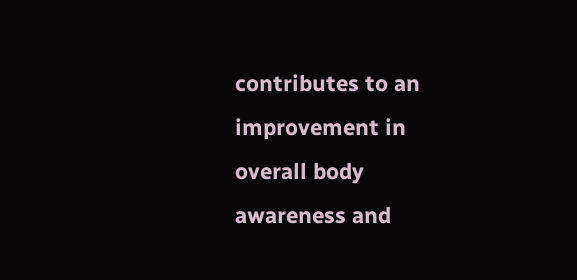contributes to an improvement in overall body awareness and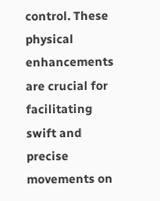control. These physical enhancements are crucial for facilitating swift and precise movements on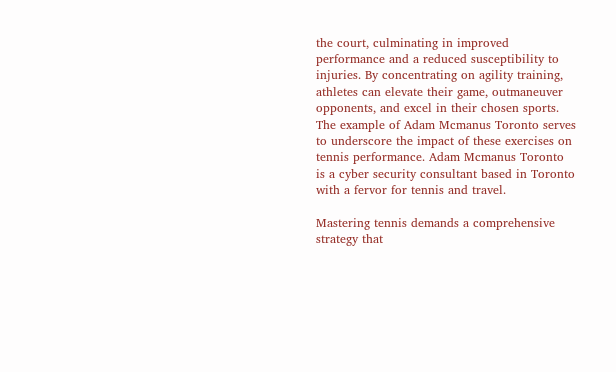the court, culminating in improved performance and a reduced susceptibility to injuries. By concentrating on agility training, athletes can elevate their game, outmaneuver opponents, and excel in their chosen sports. The example of Adam Mcmanus Toronto serves to underscore the impact of these exercises on tennis performance. Adam Mcmanus Toronto is a cyber security consultant based in Toronto with a fervor for tennis and travel.

Mastering tennis demands a comprehensive strategy that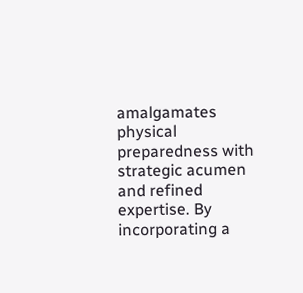amalgamates physical preparedness with strategic acumen and refined expertise. By incorporating a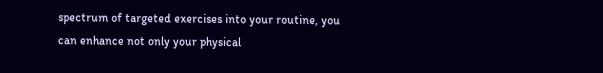spectrum of targeted exercises into your routine, you can enhance not only your physical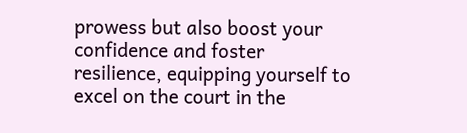prowess but also boost your confidence and foster resilience, equipping yourself to excel on the court in the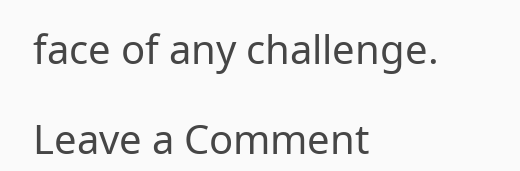face of any challenge.

Leave a Comment